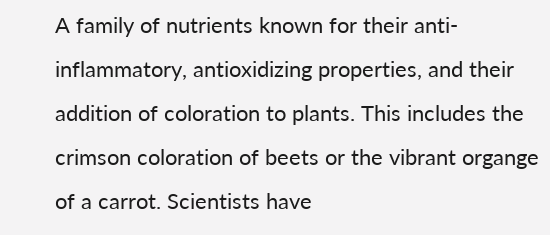A family of nutrients known for their anti-inflammatory, antioxidizing properties, and their addition of coloration to plants. This includes the crimson coloration of beets or the vibrant organge of a carrot. Scientists have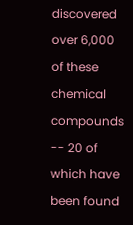discovered over 6,000 of these chemical compounds -- 20 of which have been found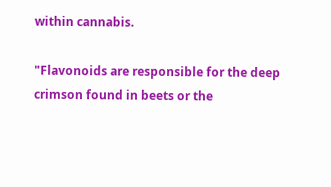within cannabis.

"Flavonoids are responsible for the deep crimson found in beets or the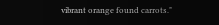vibrant orange found carrots."